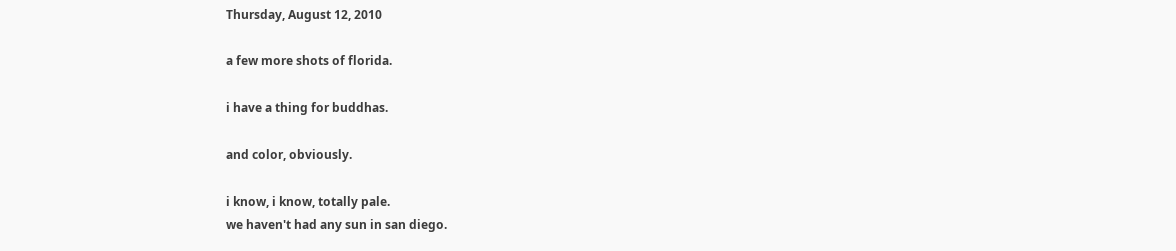Thursday, August 12, 2010

a few more shots of florida.

i have a thing for buddhas.

and color, obviously.

i know, i know, totally pale.
we haven't had any sun in san diego.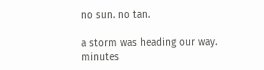no sun. no tan.

a storm was heading our way.
minutes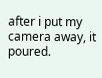after i put my camera away, it poured.